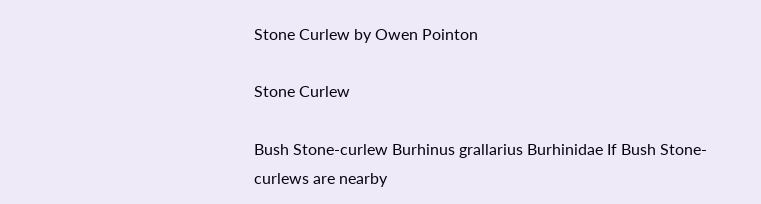Stone Curlew by Owen Pointon

Stone Curlew

Bush Stone-curlew Burhinus grallarius Burhinidae If Bush Stone-curlews are nearby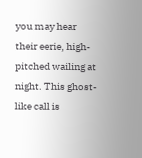you may hear their eerie, high-pitched wailing at night. This ghost-like call is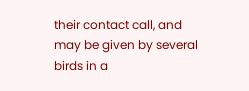their contact call, and may be given by several birds in a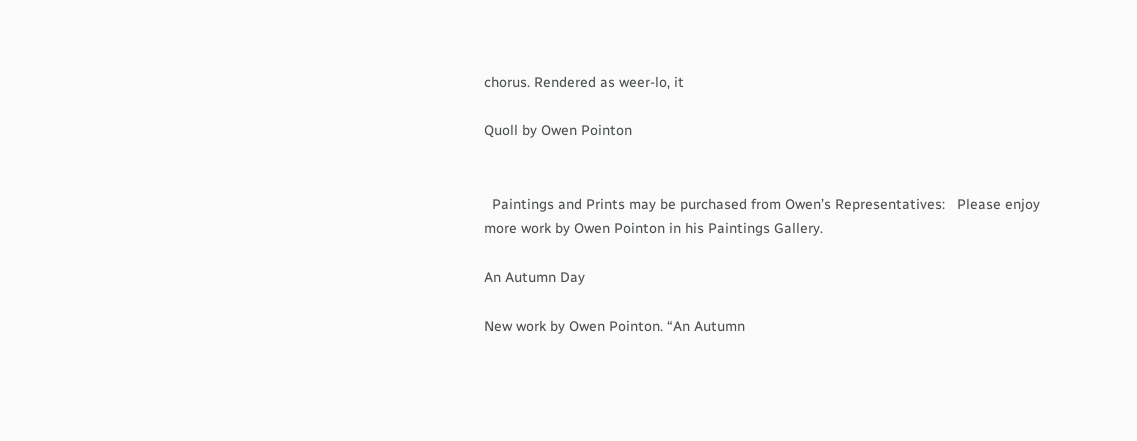chorus. Rendered as weer-lo, it

Quoll by Owen Pointon


  Paintings and Prints may be purchased from Owen’s Representatives:   Please enjoy more work by Owen Pointon in his Paintings Gallery.

An Autumn Day

New work by Owen Pointon. “An Autumn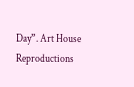Day”. Art House Reproductions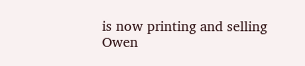is now printing and selling Owen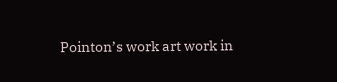Pointon’s work art work in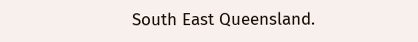South East Queensland.